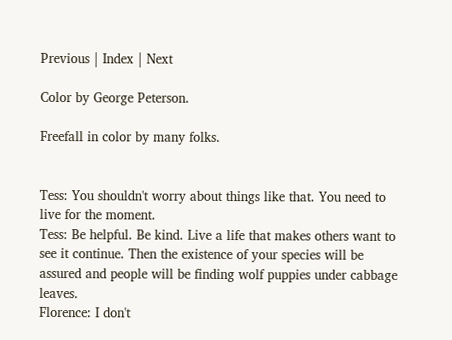Previous | Index | Next

Color by George Peterson.

Freefall in color by many folks.


Tess: You shouldn't worry about things like that. You need to live for the moment.
Tess: Be helpful. Be kind. Live a life that makes others want to see it continue. Then the existence of your species will be assured and people will be finding wolf puppies under cabbage leaves.
Florence: I don't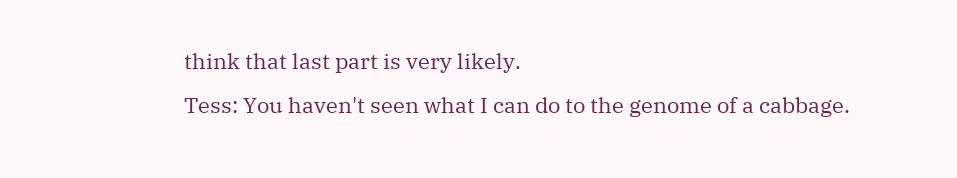think that last part is very likely.
Tess: You haven't seen what I can do to the genome of a cabbage.